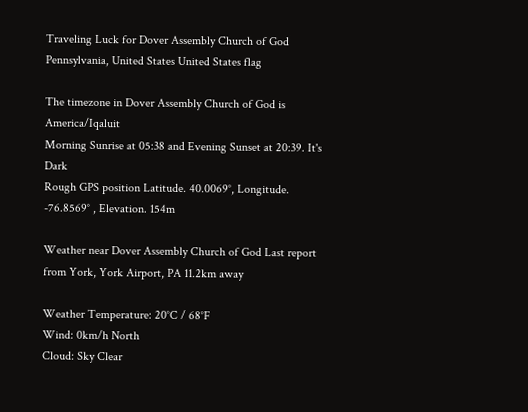Traveling Luck for Dover Assembly Church of God Pennsylvania, United States United States flag

The timezone in Dover Assembly Church of God is America/Iqaluit
Morning Sunrise at 05:38 and Evening Sunset at 20:39. It's Dark
Rough GPS position Latitude. 40.0069°, Longitude. -76.8569° , Elevation. 154m

Weather near Dover Assembly Church of God Last report from York, York Airport, PA 11.2km away

Weather Temperature: 20°C / 68°F
Wind: 0km/h North
Cloud: Sky Clear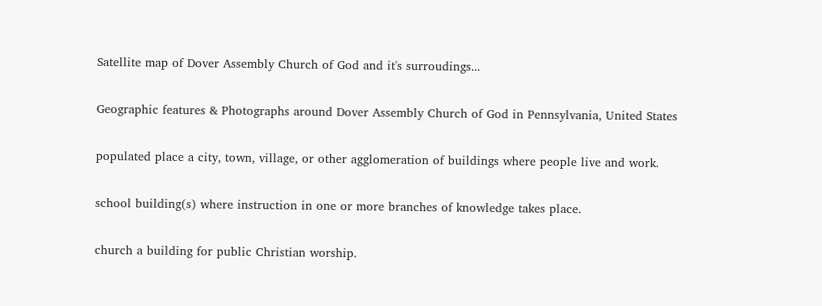Satellite map of Dover Assembly Church of God and it's surroudings...

Geographic features & Photographs around Dover Assembly Church of God in Pennsylvania, United States

populated place a city, town, village, or other agglomeration of buildings where people live and work.

school building(s) where instruction in one or more branches of knowledge takes place.

church a building for public Christian worship.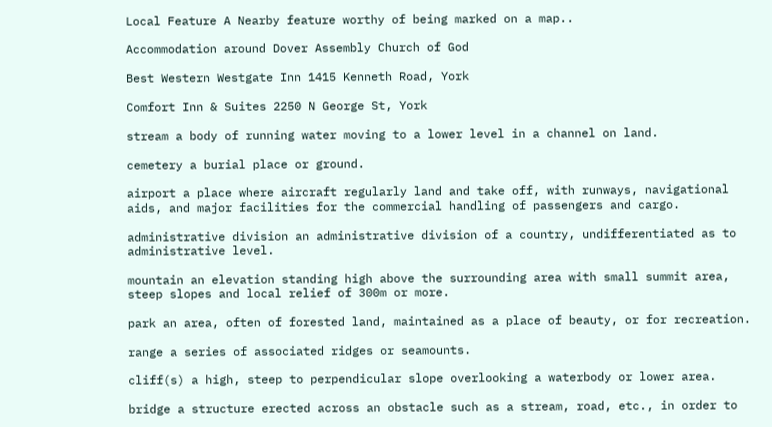Local Feature A Nearby feature worthy of being marked on a map..

Accommodation around Dover Assembly Church of God

Best Western Westgate Inn 1415 Kenneth Road, York

Comfort Inn & Suites 2250 N George St, York

stream a body of running water moving to a lower level in a channel on land.

cemetery a burial place or ground.

airport a place where aircraft regularly land and take off, with runways, navigational aids, and major facilities for the commercial handling of passengers and cargo.

administrative division an administrative division of a country, undifferentiated as to administrative level.

mountain an elevation standing high above the surrounding area with small summit area, steep slopes and local relief of 300m or more.

park an area, often of forested land, maintained as a place of beauty, or for recreation.

range a series of associated ridges or seamounts.

cliff(s) a high, steep to perpendicular slope overlooking a waterbody or lower area.

bridge a structure erected across an obstacle such as a stream, road, etc., in order to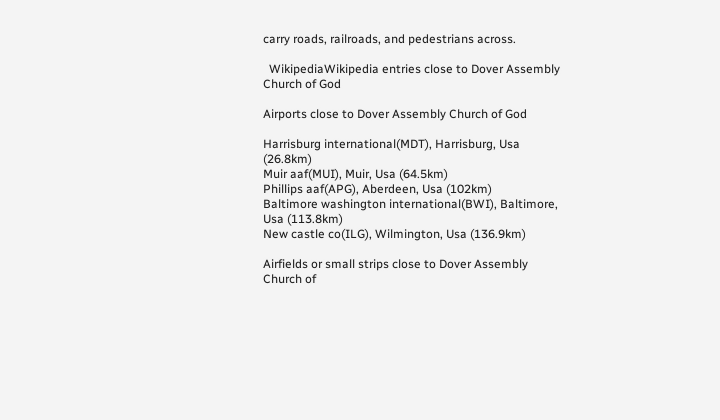carry roads, railroads, and pedestrians across.

  WikipediaWikipedia entries close to Dover Assembly Church of God

Airports close to Dover Assembly Church of God

Harrisburg international(MDT), Harrisburg, Usa (26.8km)
Muir aaf(MUI), Muir, Usa (64.5km)
Phillips aaf(APG), Aberdeen, Usa (102km)
Baltimore washington international(BWI), Baltimore, Usa (113.8km)
New castle co(ILG), Wilmington, Usa (136.9km)

Airfields or small strips close to Dover Assembly Church of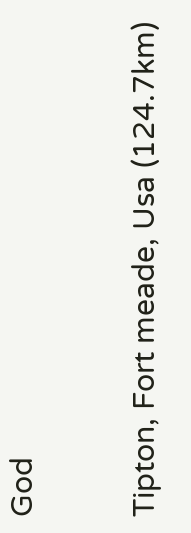God

Tipton, Fort meade, Usa (124.7km)